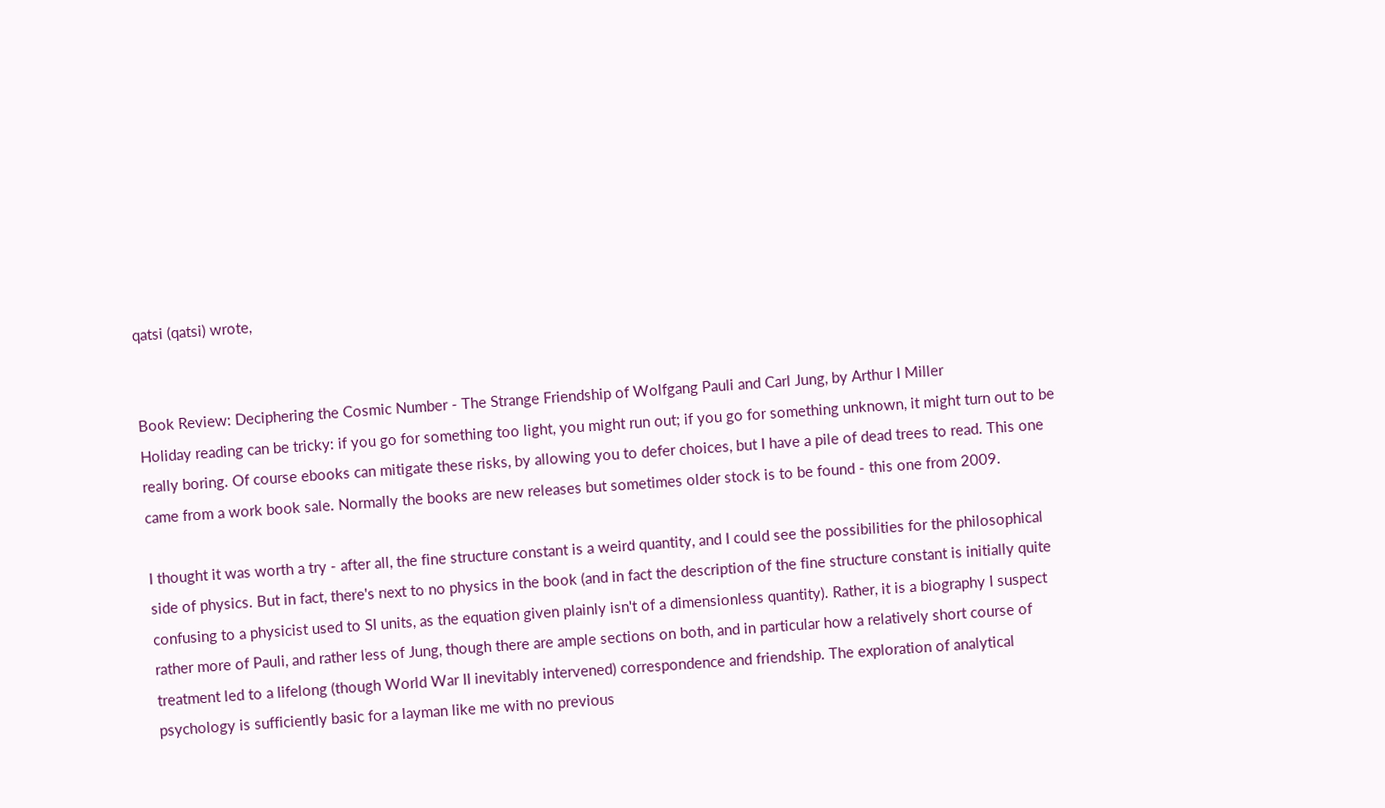qatsi (qatsi) wrote,


Book Review: Deciphering the Cosmic Number - The Strange Friendship of Wolfgang Pauli and Carl Jung, by Arthur I Miller
Holiday reading can be tricky: if you go for something too light, you might run out; if you go for something unknown, it might turn out to be really boring. Of course ebooks can mitigate these risks, by allowing you to defer choices, but I have a pile of dead trees to read. This one came from a work book sale. Normally the books are new releases but sometimes older stock is to be found - this one from 2009.

I thought it was worth a try - after all, the fine structure constant is a weird quantity, and I could see the possibilities for the philosophical side of physics. But in fact, there's next to no physics in the book (and in fact the description of the fine structure constant is initially quite confusing to a physicist used to SI units, as the equation given plainly isn't of a dimensionless quantity). Rather, it is a biography I suspect rather more of Pauli, and rather less of Jung, though there are ample sections on both, and in particular how a relatively short course of treatment led to a lifelong (though World War II inevitably intervened) correspondence and friendship. The exploration of analytical psychology is sufficiently basic for a layman like me with no previous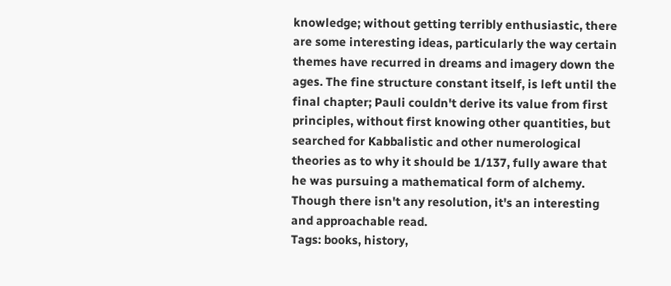knowledge; without getting terribly enthusiastic, there are some interesting ideas, particularly the way certain themes have recurred in dreams and imagery down the ages. The fine structure constant itself, is left until the final chapter; Pauli couldn't derive its value from first principles, without first knowing other quantities, but searched for Kabbalistic and other numerological theories as to why it should be 1/137, fully aware that he was pursuing a mathematical form of alchemy. Though there isn't any resolution, it's an interesting and approachable read.
Tags: books, history,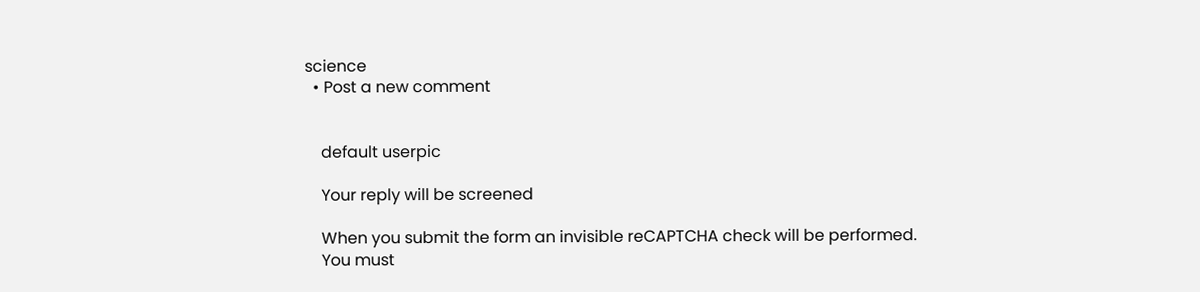science
  • Post a new comment


    default userpic

    Your reply will be screened

    When you submit the form an invisible reCAPTCHA check will be performed.
    You must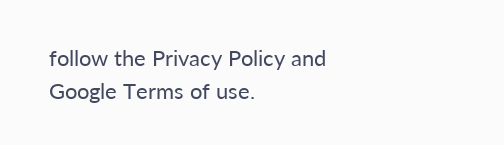follow the Privacy Policy and Google Terms of use.